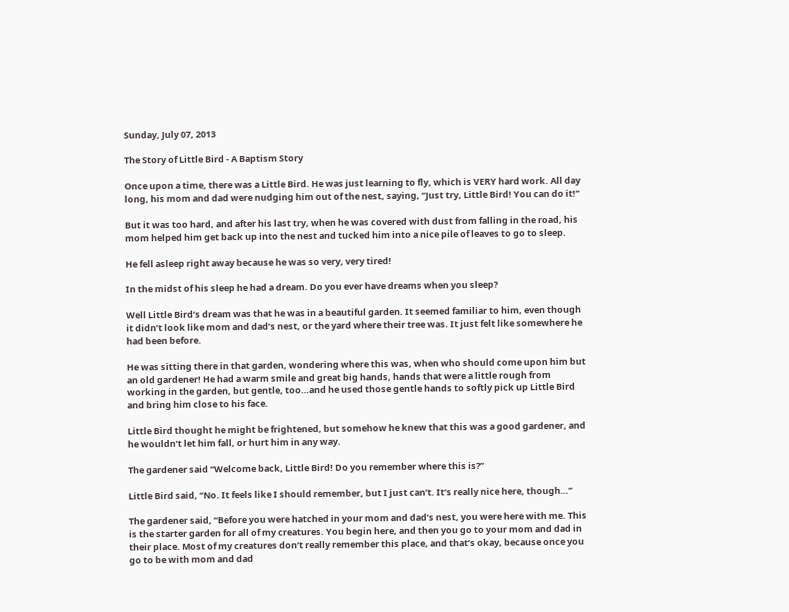Sunday, July 07, 2013

The Story of Little Bird - A Baptism Story

Once upon a time, there was a Little Bird. He was just learning to fly, which is VERY hard work. All day long, his mom and dad were nudging him out of the nest, saying, “Just try, Little Bird! You can do it!”

But it was too hard, and after his last try, when he was covered with dust from falling in the road, his mom helped him get back up into the nest and tucked him into a nice pile of leaves to go to sleep.

He fell asleep right away because he was so very, very tired!

In the midst of his sleep he had a dream. Do you ever have dreams when you sleep?

Well Little Bird’s dream was that he was in a beautiful garden. It seemed familiar to him, even though it didn’t look like mom and dad’s nest, or the yard where their tree was. It just felt like somewhere he had been before.

He was sitting there in that garden, wondering where this was, when who should come upon him but an old gardener! He had a warm smile and great big hands, hands that were a little rough from working in the garden, but gentle, too…and he used those gentle hands to softly pick up Little Bird and bring him close to his face.

Little Bird thought he might be frightened, but somehow he knew that this was a good gardener, and he wouldn’t let him fall, or hurt him in any way.

The gardener said “Welcome back, Little Bird! Do you remember where this is?”

Little Bird said, “No. It feels like I should remember, but I just can’t. It’s really nice here, though…”

The gardener said, “Before you were hatched in your mom and dad’s nest, you were here with me. This is the starter garden for all of my creatures. You begin here, and then you go to your mom and dad in their place. Most of my creatures don’t really remember this place, and that’s okay, because once you go to be with mom and dad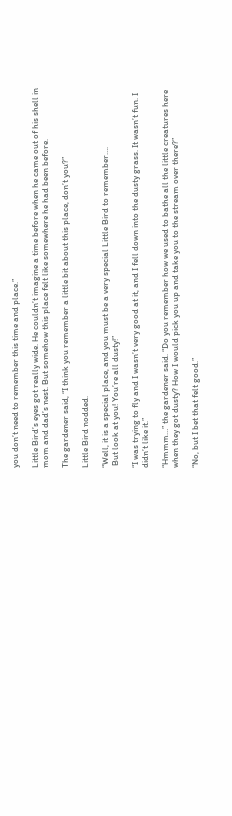you don’t need to remember this time and place.”

Little Bird’s eyes got really wide. He couldn’t imagine a time before when he came out of his shell in mom and dad’s nest. But somehow this place felt like somewhere he had been before.

The gardener said, “I think you remember a little bit about this place, don’t you?”

Little Bird nodded.

“Well, it is a special place, and you must be a very special Little Bird to remember….
 But look at you! You’re all dusty!”

“I was trying to fly and I wasn’t very good at it, and I fell down into the dusty grass. It wasn’t fun. I didn’t like it.”

“Hmmm…” the gardener said. “Do you remember how we used to bathe all the little creatures here when they got dusty? How I would pick you up and take you to the stream over there?”

“No, but I bet that felt good.”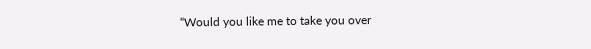“Would you like me to take you over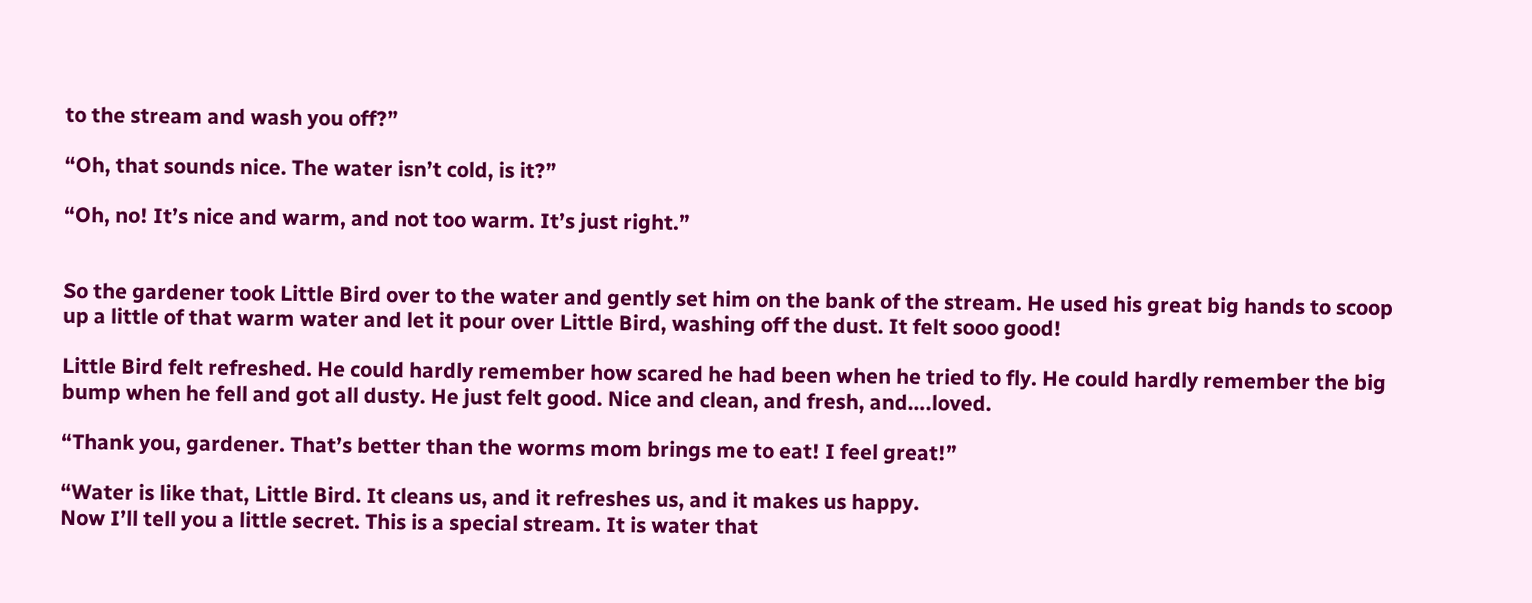to the stream and wash you off?”

“Oh, that sounds nice. The water isn’t cold, is it?”

“Oh, no! It’s nice and warm, and not too warm. It’s just right.”


So the gardener took Little Bird over to the water and gently set him on the bank of the stream. He used his great big hands to scoop up a little of that warm water and let it pour over Little Bird, washing off the dust. It felt sooo good!

Little Bird felt refreshed. He could hardly remember how scared he had been when he tried to fly. He could hardly remember the big bump when he fell and got all dusty. He just felt good. Nice and clean, and fresh, and….loved.

“Thank you, gardener. That’s better than the worms mom brings me to eat! I feel great!”

“Water is like that, Little Bird. It cleans us, and it refreshes us, and it makes us happy.
Now I’ll tell you a little secret. This is a special stream. It is water that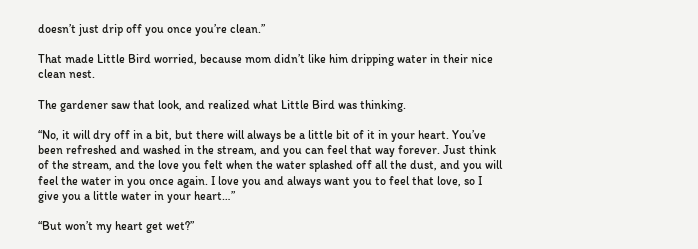doesn’t just drip off you once you’re clean.”

That made Little Bird worried, because mom didn’t like him dripping water in their nice clean nest.

The gardener saw that look, and realized what Little Bird was thinking.

“No, it will dry off in a bit, but there will always be a little bit of it in your heart. You’ve been refreshed and washed in the stream, and you can feel that way forever. Just think of the stream, and the love you felt when the water splashed off all the dust, and you will feel the water in you once again. I love you and always want you to feel that love, so I give you a little water in your heart…”

“But won’t my heart get wet?”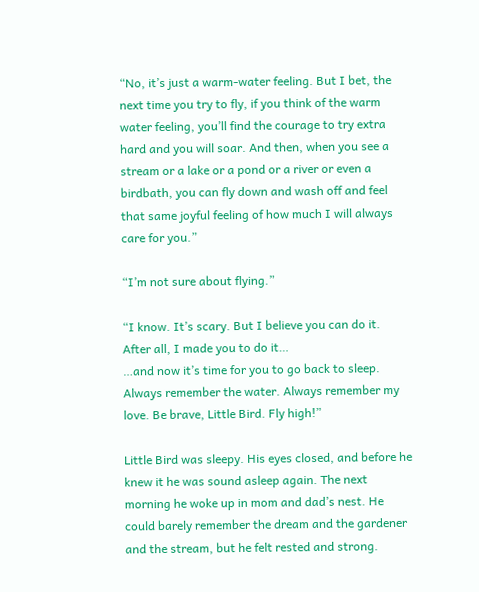“No, it’s just a warm-water feeling. But I bet, the next time you try to fly, if you think of the warm water feeling, you’ll find the courage to try extra hard and you will soar. And then, when you see a stream or a lake or a pond or a river or even a birdbath, you can fly down and wash off and feel that same joyful feeling of how much I will always care for you.”

“I’m not sure about flying.”

“I know. It’s scary. But I believe you can do it. After all, I made you to do it…
…and now it’s time for you to go back to sleep. Always remember the water. Always remember my love. Be brave, Little Bird. Fly high!”

Little Bird was sleepy. His eyes closed, and before he knew it he was sound asleep again. The next morning he woke up in mom and dad’s nest. He could barely remember the dream and the gardener and the stream, but he felt rested and strong.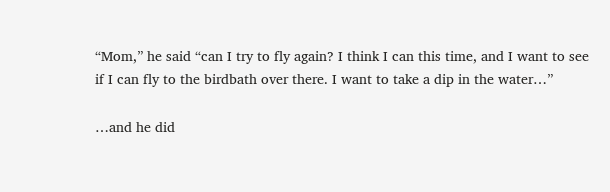“Mom,” he said “can I try to fly again? I think I can this time, and I want to see if I can fly to the birdbath over there. I want to take a dip in the water…”

…and he did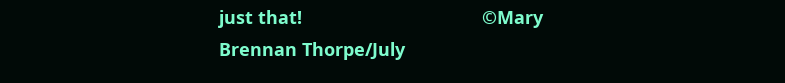just that!                                    ©Mary Brennan Thorpe/July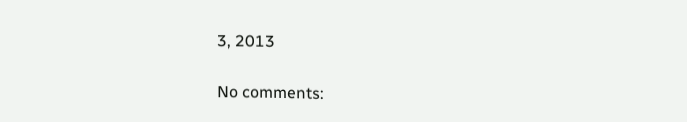3, 2013

No comments: